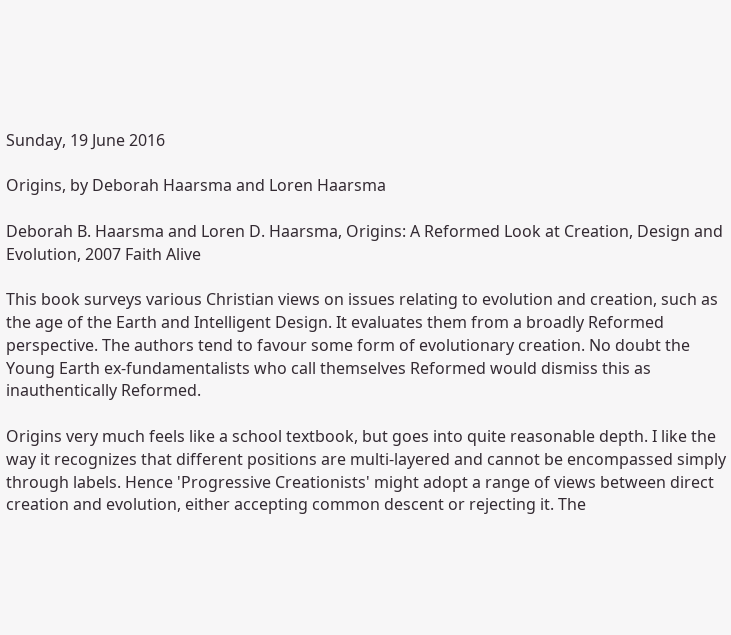Sunday, 19 June 2016

Origins, by Deborah Haarsma and Loren Haarsma

Deborah B. Haarsma and Loren D. Haarsma, Origins: A Reformed Look at Creation, Design and Evolution, 2007 Faith Alive

This book surveys various Christian views on issues relating to evolution and creation, such as the age of the Earth and Intelligent Design. It evaluates them from a broadly Reformed perspective. The authors tend to favour some form of evolutionary creation. No doubt the Young Earth ex-fundamentalists who call themselves Reformed would dismiss this as inauthentically Reformed.

Origins very much feels like a school textbook, but goes into quite reasonable depth. I like the way it recognizes that different positions are multi-layered and cannot be encompassed simply through labels. Hence 'Progressive Creationists' might adopt a range of views between direct creation and evolution, either accepting common descent or rejecting it. The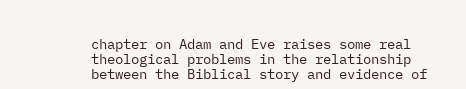chapter on Adam and Eve raises some real theological problems in the relationship between the Biblical story and evidence of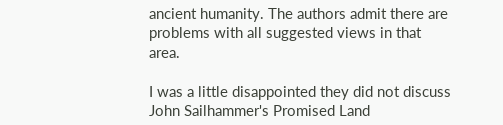ancient humanity. The authors admit there are problems with all suggested views in that area.

I was a little disappointed they did not discuss John Sailhammer's Promised Land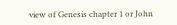view of Genesis chapter 1 or John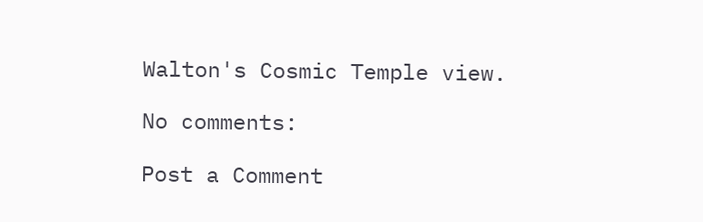Walton's Cosmic Temple view.

No comments:

Post a Comment